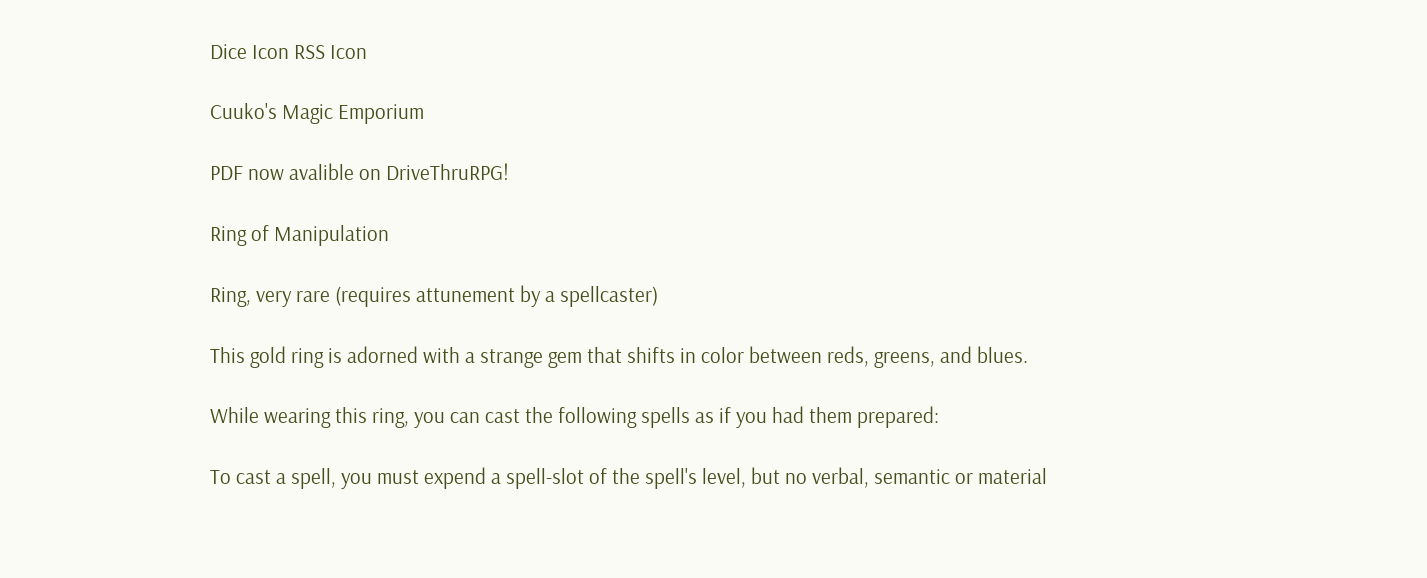Dice Icon RSS Icon

Cuuko's Magic Emporium

PDF now avalible on DriveThruRPG!

Ring of Manipulation

Ring, very rare (requires attunement by a spellcaster)

This gold ring is adorned with a strange gem that shifts in color between reds, greens, and blues.

While wearing this ring, you can cast the following spells as if you had them prepared:

To cast a spell, you must expend a spell-slot of the spell's level, but no verbal, semantic or material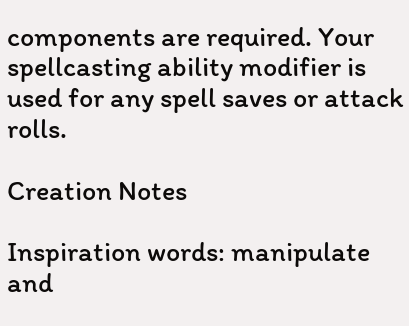components are required. Your spellcasting ability modifier is used for any spell saves or attack rolls.

Creation Notes

Inspiration words: manipulate and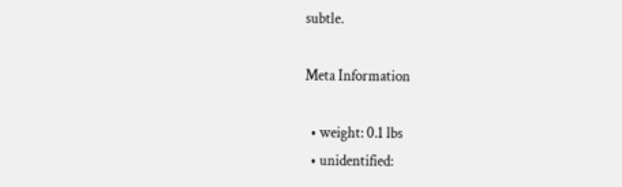subtle.

Meta Information

  • weight: 0.1 lbs
  • unidentified: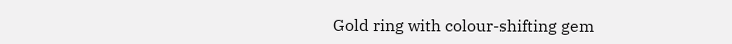Gold ring with colour-shifting gem